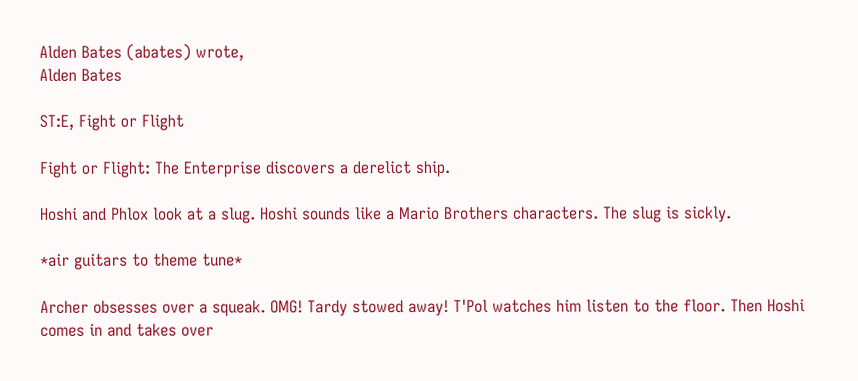Alden Bates (abates) wrote,
Alden Bates

ST:E, Fight or Flight

Fight or Flight: The Enterprise discovers a derelict ship.

Hoshi and Phlox look at a slug. Hoshi sounds like a Mario Brothers characters. The slug is sickly.

*air guitars to theme tune*

Archer obsesses over a squeak. OMG! Tardy stowed away! T'Pol watches him listen to the floor. Then Hoshi comes in and takes over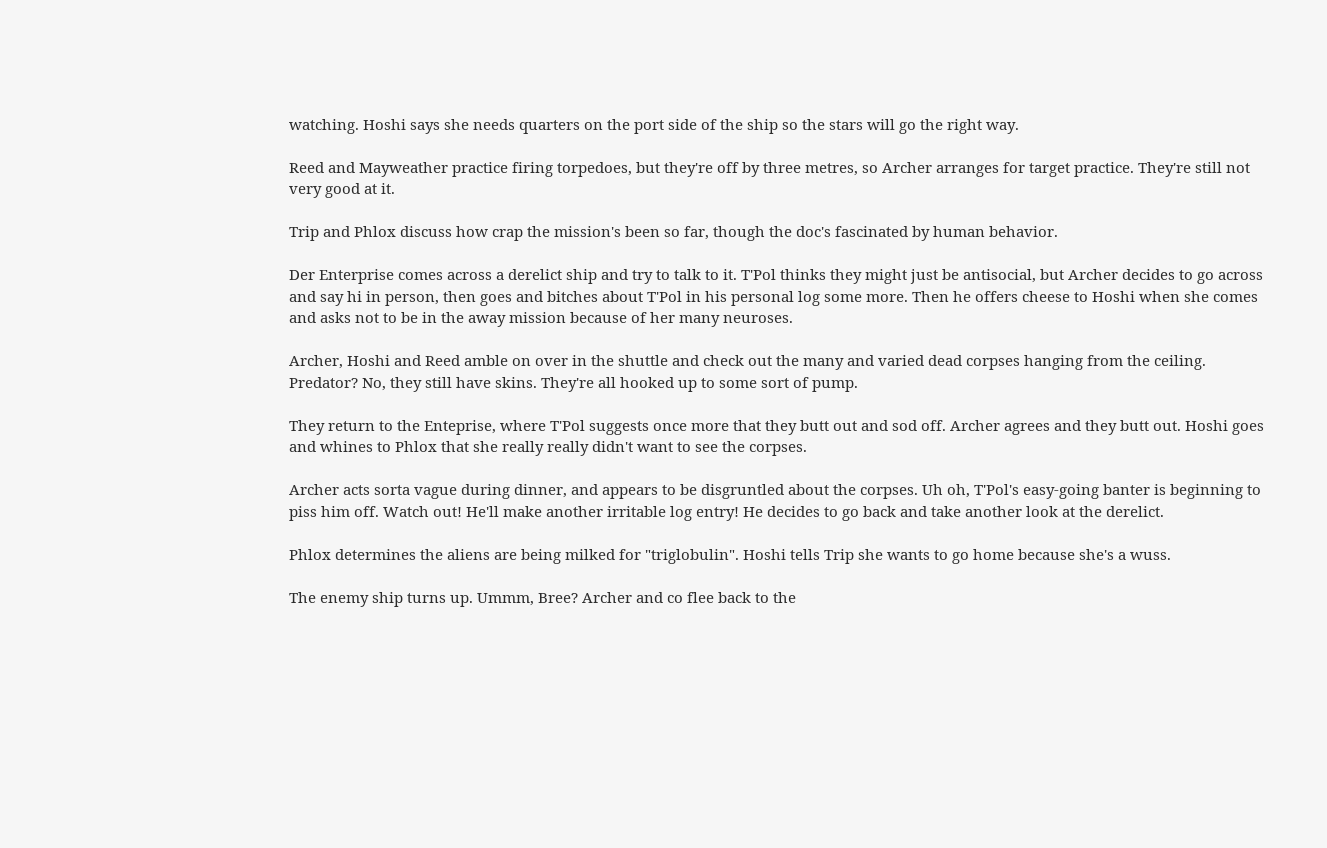watching. Hoshi says she needs quarters on the port side of the ship so the stars will go the right way.

Reed and Mayweather practice firing torpedoes, but they're off by three metres, so Archer arranges for target practice. They're still not very good at it.

Trip and Phlox discuss how crap the mission's been so far, though the doc's fascinated by human behavior.

Der Enterprise comes across a derelict ship and try to talk to it. T'Pol thinks they might just be antisocial, but Archer decides to go across and say hi in person, then goes and bitches about T'Pol in his personal log some more. Then he offers cheese to Hoshi when she comes and asks not to be in the away mission because of her many neuroses.

Archer, Hoshi and Reed amble on over in the shuttle and check out the many and varied dead corpses hanging from the ceiling. Predator? No, they still have skins. They're all hooked up to some sort of pump.

They return to the Enteprise, where T'Pol suggests once more that they butt out and sod off. Archer agrees and they butt out. Hoshi goes and whines to Phlox that she really really didn't want to see the corpses.

Archer acts sorta vague during dinner, and appears to be disgruntled about the corpses. Uh oh, T'Pol's easy-going banter is beginning to piss him off. Watch out! He'll make another irritable log entry! He decides to go back and take another look at the derelict.

Phlox determines the aliens are being milked for "triglobulin". Hoshi tells Trip she wants to go home because she's a wuss.

The enemy ship turns up. Ummm, Bree? Archer and co flee back to the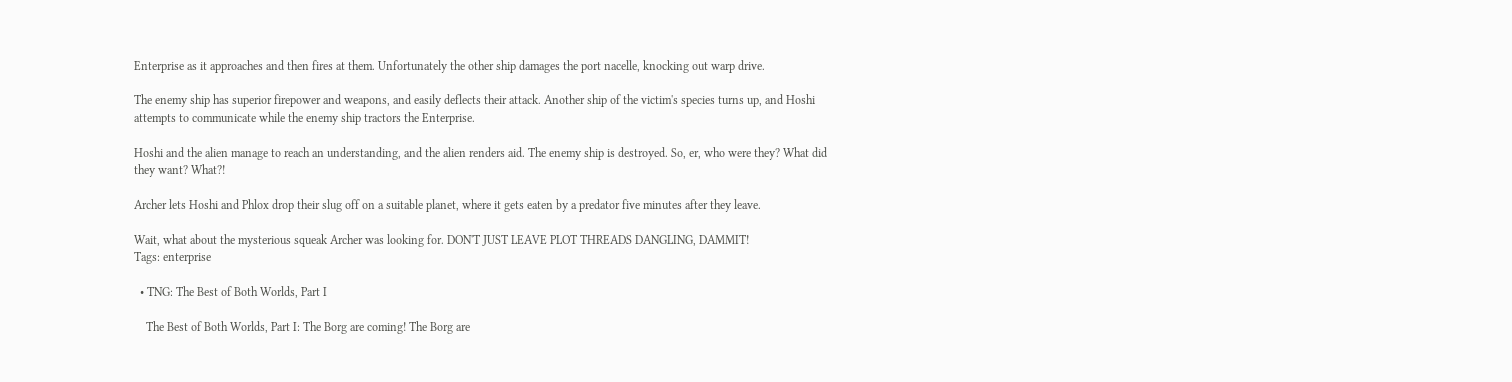Enterprise as it approaches and then fires at them. Unfortunately the other ship damages the port nacelle, knocking out warp drive.

The enemy ship has superior firepower and weapons, and easily deflects their attack. Another ship of the victim's species turns up, and Hoshi attempts to communicate while the enemy ship tractors the Enterprise.

Hoshi and the alien manage to reach an understanding, and the alien renders aid. The enemy ship is destroyed. So, er, who were they? What did they want? What?!

Archer lets Hoshi and Phlox drop their slug off on a suitable planet, where it gets eaten by a predator five minutes after they leave.

Wait, what about the mysterious squeak Archer was looking for. DON'T JUST LEAVE PLOT THREADS DANGLING, DAMMIT!
Tags: enterprise

  • TNG: The Best of Both Worlds, Part I

    The Best of Both Worlds, Part I: The Borg are coming! The Borg are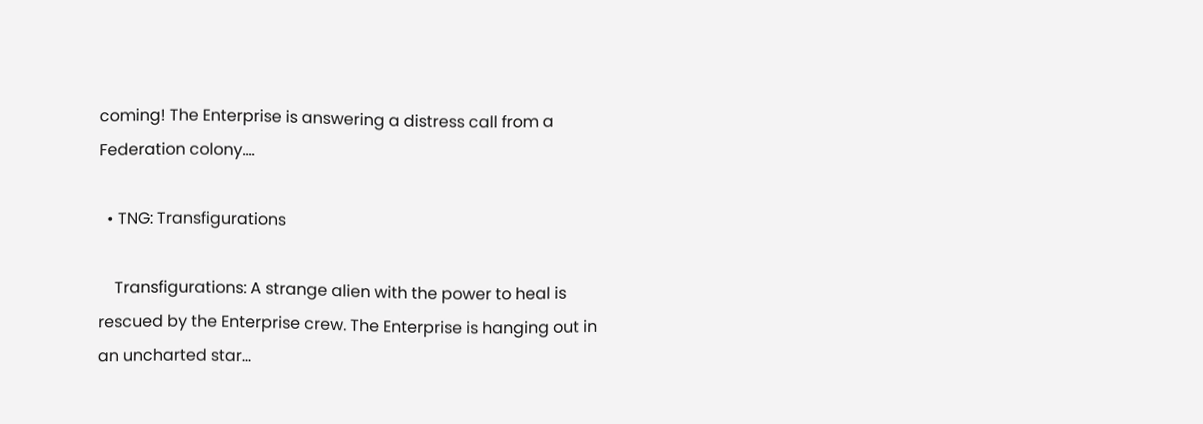coming! The Enterprise is answering a distress call from a Federation colony.…

  • TNG: Transfigurations

    Transfigurations: A strange alien with the power to heal is rescued by the Enterprise crew. The Enterprise is hanging out in an uncharted star…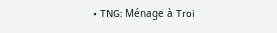• TNG: Ménage à Troi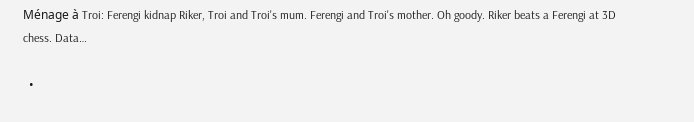Ménage à Troi: Ferengi kidnap Riker, Troi and Troi's mum. Ferengi and Troi's mother. Oh goody. Riker beats a Ferengi at 3D chess. Data…

  •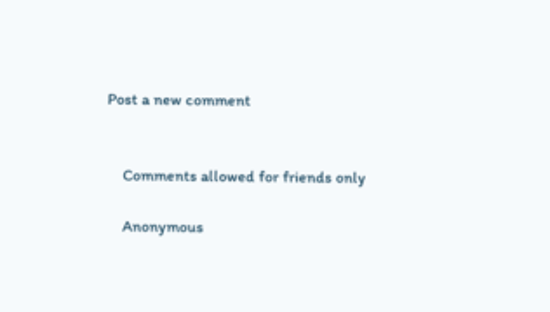Post a new comment


    Comments allowed for friends only

    Anonymous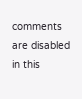comments are disabled in this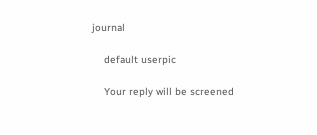journal

    default userpic

    Your reply will be screened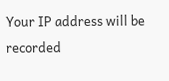Your IP address will be recorded